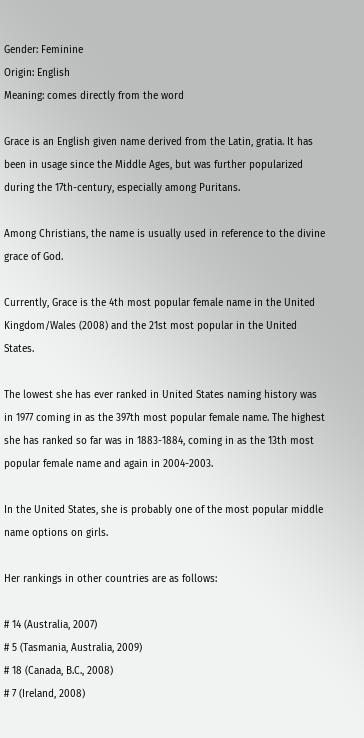Gender: Feminine
Origin: English
Meaning: comes directly from the word

Grace is an English given name derived from the Latin, gratia. It has been in usage since the Middle Ages, but was further popularized during the 17th-century, especially among Puritans.

Among Christians, the name is usually used in reference to the divine grace of God.

Currently, Grace is the 4th most popular female name in the United Kingdom/Wales (2008) and the 21st most popular in the United States.

The lowest she has ever ranked in United States naming history was in 1977 coming in as the 397th most popular female name. The highest she has ranked so far was in 1883-1884, coming in as the 13th most popular female name and again in 2004-2003.

In the United States, she is probably one of the most popular middle name options on girls.

Her rankings in other countries are as follows:

# 14 (Australia, 2007)
# 5 (Tasmania, Australia, 2009)
# 18 (Canada, B.C., 2008)
# 7 (Ireland, 2008)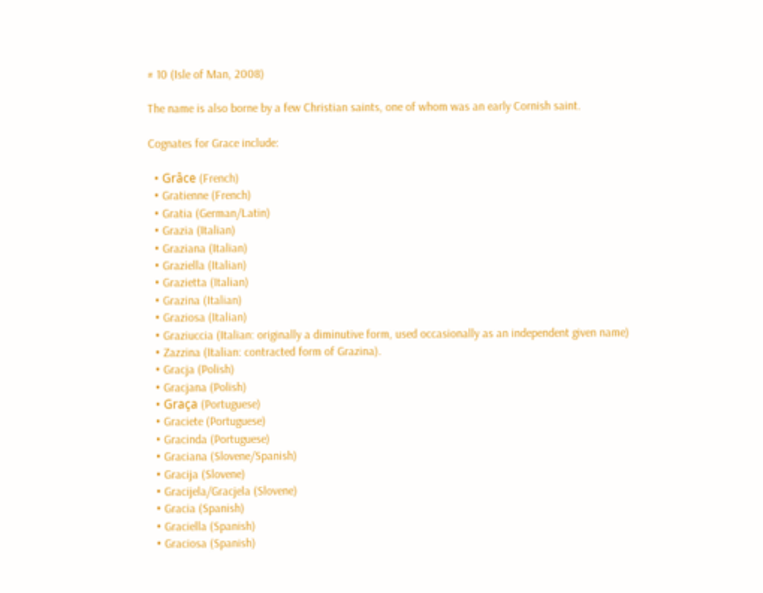# 10 (Isle of Man, 2008)

The name is also borne by a few Christian saints, one of whom was an early Cornish saint.

Cognates for Grace include:

  • Grâce (French)
  • Gratienne (French)
  • Gratia (German/Latin)
  • Grazia (Italian)
  • Graziana (Italian)
  • Graziella (Italian)
  • Grazietta (Italian)
  • Grazina (Italian)
  • Graziosa (Italian)
  • Graziuccia (Italian: originally a diminutive form, used occasionally as an independent given name)
  • Zazzina (Italian: contracted form of Grazina).
  • Gracja (Polish)
  • Gracjana (Polish)
  • Graça (Portuguese)
  • Graciete (Portuguese)
  • Gracinda (Portuguese)
  • Graciana (Slovene/Spanish)
  • Gracija (Slovene)
  • Gracijela/Gracjela (Slovene)
  • Gracia (Spanish)
  • Graciella (Spanish)
  • Graciosa (Spanish)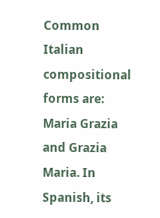Common Italian compositional forms are: Maria Grazia and Grazia Maria. In Spanish, its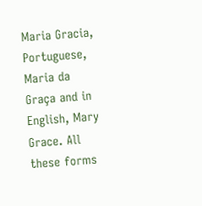Maria Gracia, Portuguese, Maria da Graça and in English, Mary Grace. All these forms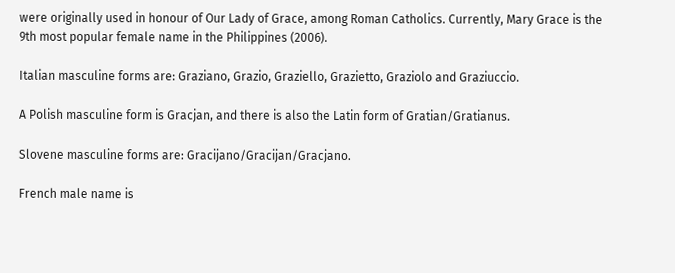were originally used in honour of Our Lady of Grace, among Roman Catholics. Currently, Mary Grace is the 9th most popular female name in the Philippines (2006).

Italian masculine forms are: Graziano, Grazio, Graziello, Grazietto, Graziolo and Graziuccio.

A Polish masculine form is Gracjan, and there is also the Latin form of Gratian/Gratianus.

Slovene masculine forms are: Gracijano/Gracijan/Gracjano.

French male name is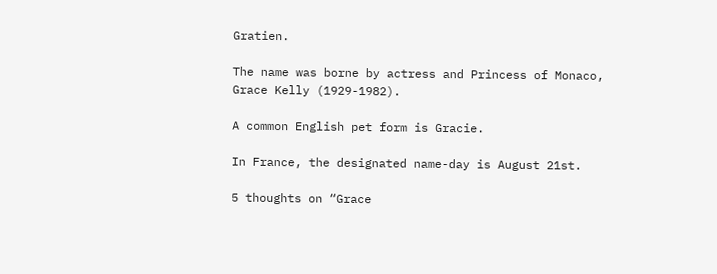Gratien.

The name was borne by actress and Princess of Monaco, Grace Kelly (1929-1982).

A common English pet form is Gracie.

In France, the designated name-day is August 21st.

5 thoughts on “Grace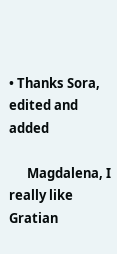• Thanks Sora, edited and added

      Magdalena, I really like Gratian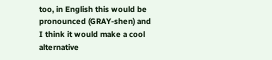too, in English this would be pronounced (GRAY-shen) and I think it would make a cool alternative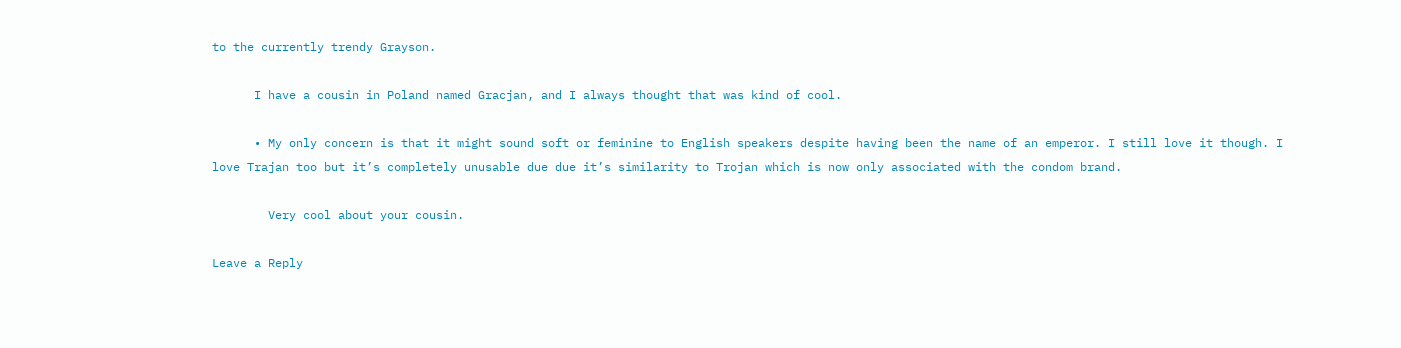to the currently trendy Grayson.

      I have a cousin in Poland named Gracjan, and I always thought that was kind of cool.

      • My only concern is that it might sound soft or feminine to English speakers despite having been the name of an emperor. I still love it though. I love Trajan too but it’s completely unusable due due it’s similarity to Trojan which is now only associated with the condom brand.

        Very cool about your cousin.

Leave a Reply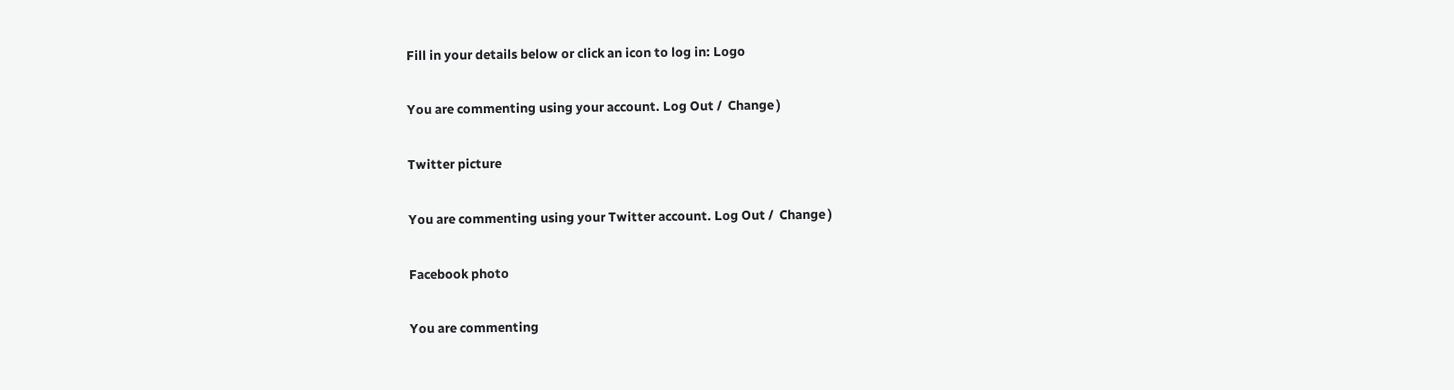Fill in your details below or click an icon to log in: Logo

You are commenting using your account. Log Out /  Change )

Twitter picture

You are commenting using your Twitter account. Log Out /  Change )

Facebook photo

You are commenting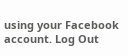using your Facebook account. Log Out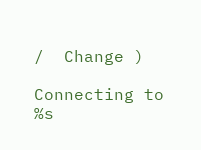/  Change )

Connecting to %s